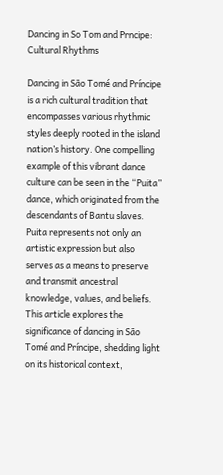Dancing in So Tom and Prncipe: Cultural Rhythms

Dancing in São Tomé and Príncipe is a rich cultural tradition that encompasses various rhythmic styles deeply rooted in the island nation’s history. One compelling example of this vibrant dance culture can be seen in the “Puita” dance, which originated from the descendants of Bantu slaves. Puita represents not only an artistic expression but also serves as a means to preserve and transmit ancestral knowledge, values, and beliefs. This article explores the significance of dancing in São Tomé and Príncipe, shedding light on its historical context,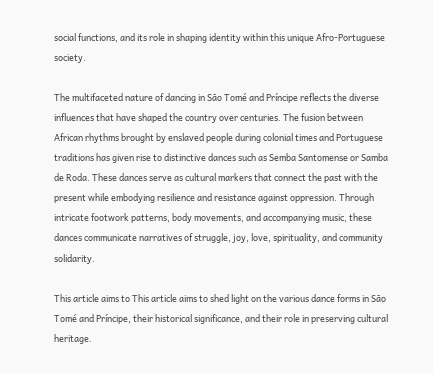social functions, and its role in shaping identity within this unique Afro-Portuguese society.

The multifaceted nature of dancing in São Tomé and Príncipe reflects the diverse influences that have shaped the country over centuries. The fusion between African rhythms brought by enslaved people during colonial times and Portuguese traditions has given rise to distinctive dances such as Semba Santomense or Samba de Roda. These dances serve as cultural markers that connect the past with the present while embodying resilience and resistance against oppression. Through intricate footwork patterns, body movements, and accompanying music, these dances communicate narratives of struggle, joy, love, spirituality, and community solidarity.

This article aims to This article aims to shed light on the various dance forms in São Tomé and Príncipe, their historical significance, and their role in preserving cultural heritage.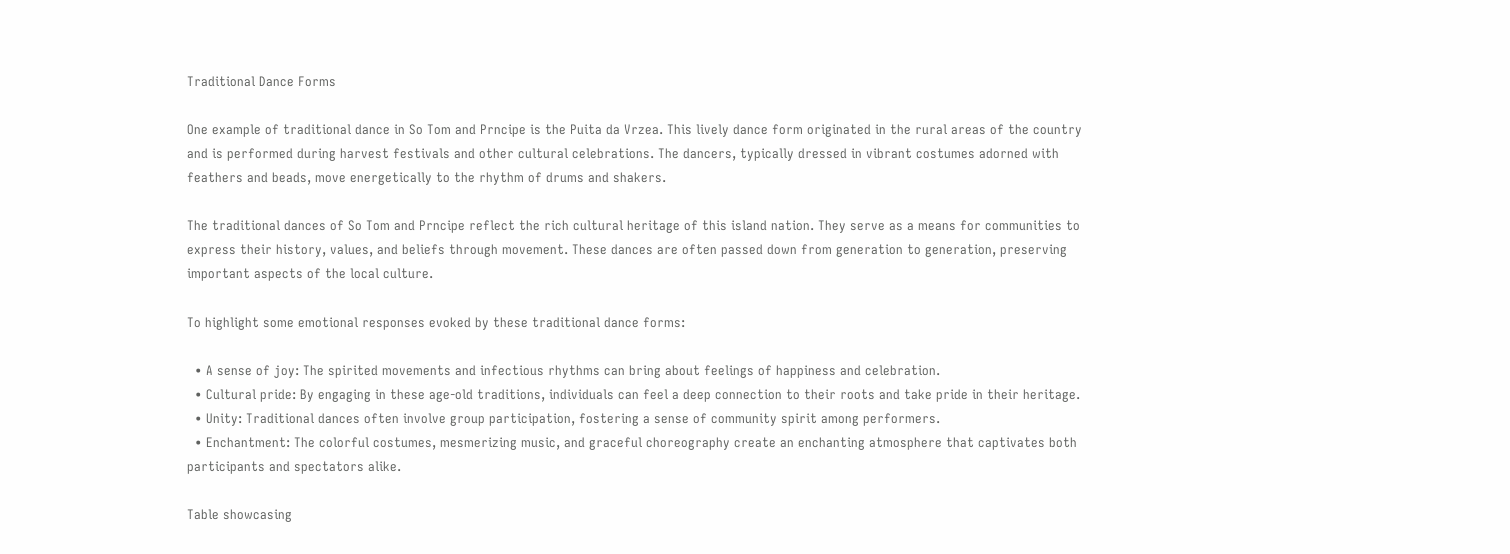Traditional Dance Forms

One example of traditional dance in So Tom and Prncipe is the Puita da Vrzea. This lively dance form originated in the rural areas of the country and is performed during harvest festivals and other cultural celebrations. The dancers, typically dressed in vibrant costumes adorned with feathers and beads, move energetically to the rhythm of drums and shakers.

The traditional dances of So Tom and Prncipe reflect the rich cultural heritage of this island nation. They serve as a means for communities to express their history, values, and beliefs through movement. These dances are often passed down from generation to generation, preserving important aspects of the local culture.

To highlight some emotional responses evoked by these traditional dance forms:

  • A sense of joy: The spirited movements and infectious rhythms can bring about feelings of happiness and celebration.
  • Cultural pride: By engaging in these age-old traditions, individuals can feel a deep connection to their roots and take pride in their heritage.
  • Unity: Traditional dances often involve group participation, fostering a sense of community spirit among performers.
  • Enchantment: The colorful costumes, mesmerizing music, and graceful choreography create an enchanting atmosphere that captivates both participants and spectators alike.

Table showcasing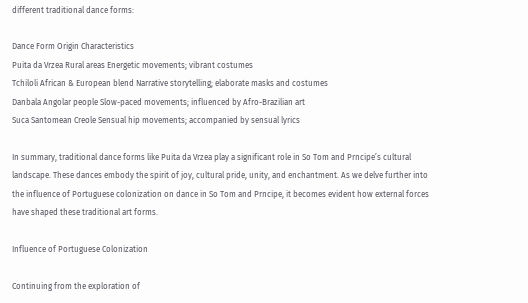different traditional dance forms:

Dance Form Origin Characteristics
Puita da Vrzea Rural areas Energetic movements; vibrant costumes
Tchiloli African & European blend Narrative storytelling; elaborate masks and costumes
Danbala Angolar people Slow-paced movements; influenced by Afro-Brazilian art
Suca Santomean Creole Sensual hip movements; accompanied by sensual lyrics

In summary, traditional dance forms like Puita da Vrzea play a significant role in So Tom and Prncipe’s cultural landscape. These dances embody the spirit of joy, cultural pride, unity, and enchantment. As we delve further into the influence of Portuguese colonization on dance in So Tom and Prncipe, it becomes evident how external forces have shaped these traditional art forms.

Influence of Portuguese Colonization

Continuing from the exploration of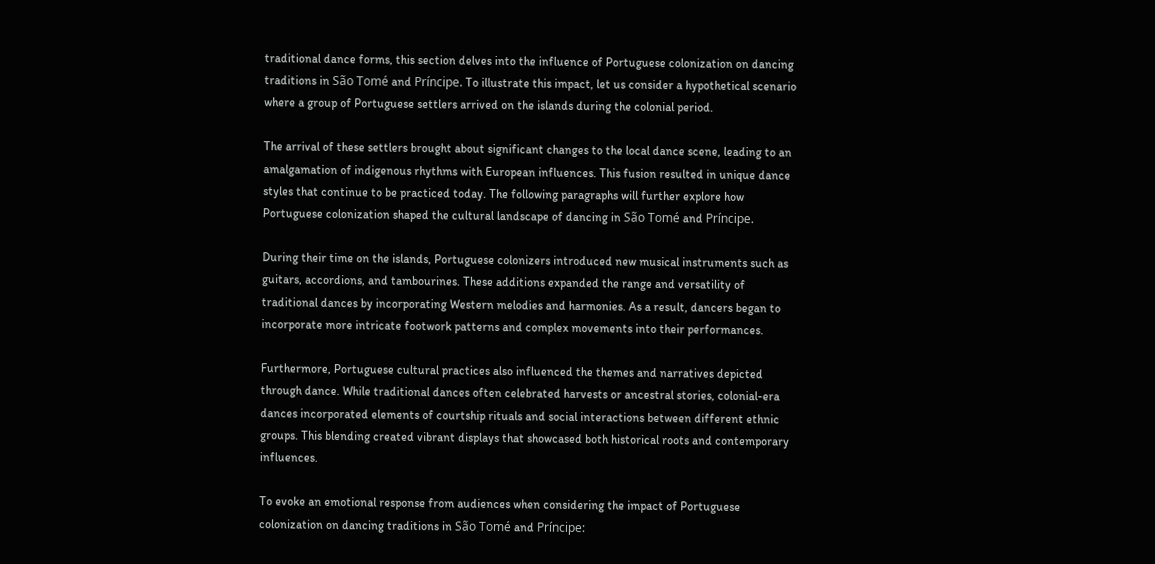traditional dance forms, this section delves into the influence of Portuguese colonization on dancing traditions in São Tomé and Príncipe. To illustrate this impact, let us consider a hypothetical scenario where a group of Portuguese settlers arrived on the islands during the colonial period.

The arrival of these settlers brought about significant changes to the local dance scene, leading to an amalgamation of indigenous rhythms with European influences. This fusion resulted in unique dance styles that continue to be practiced today. The following paragraphs will further explore how Portuguese colonization shaped the cultural landscape of dancing in São Tomé and Príncipe.

During their time on the islands, Portuguese colonizers introduced new musical instruments such as guitars, accordions, and tambourines. These additions expanded the range and versatility of traditional dances by incorporating Western melodies and harmonies. As a result, dancers began to incorporate more intricate footwork patterns and complex movements into their performances.

Furthermore, Portuguese cultural practices also influenced the themes and narratives depicted through dance. While traditional dances often celebrated harvests or ancestral stories, colonial-era dances incorporated elements of courtship rituals and social interactions between different ethnic groups. This blending created vibrant displays that showcased both historical roots and contemporary influences.

To evoke an emotional response from audiences when considering the impact of Portuguese colonization on dancing traditions in São Tomé and Príncipe: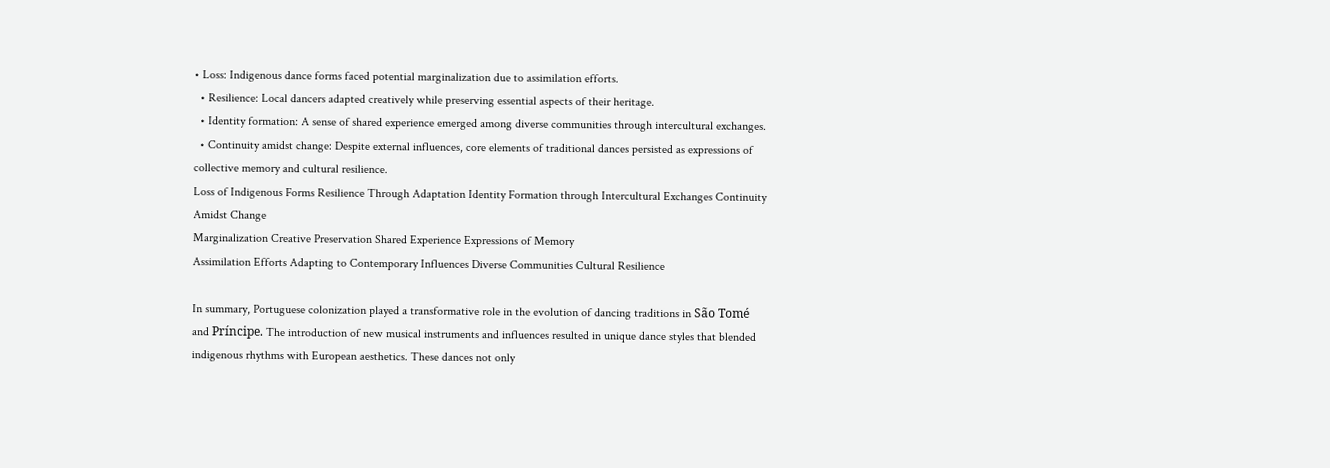• Loss: Indigenous dance forms faced potential marginalization due to assimilation efforts.
  • Resilience: Local dancers adapted creatively while preserving essential aspects of their heritage.
  • Identity formation: A sense of shared experience emerged among diverse communities through intercultural exchanges.
  • Continuity amidst change: Despite external influences, core elements of traditional dances persisted as expressions of collective memory and cultural resilience.
Loss of Indigenous Forms Resilience Through Adaptation Identity Formation through Intercultural Exchanges Continuity Amidst Change
Marginalization Creative Preservation Shared Experience Expressions of Memory
Assimilation Efforts Adapting to Contemporary Influences Diverse Communities Cultural Resilience

In summary, Portuguese colonization played a transformative role in the evolution of dancing traditions in São Tomé and Príncipe. The introduction of new musical instruments and influences resulted in unique dance styles that blended indigenous rhythms with European aesthetics. These dances not only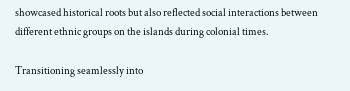showcased historical roots but also reflected social interactions between different ethnic groups on the islands during colonial times.

Transitioning seamlessly into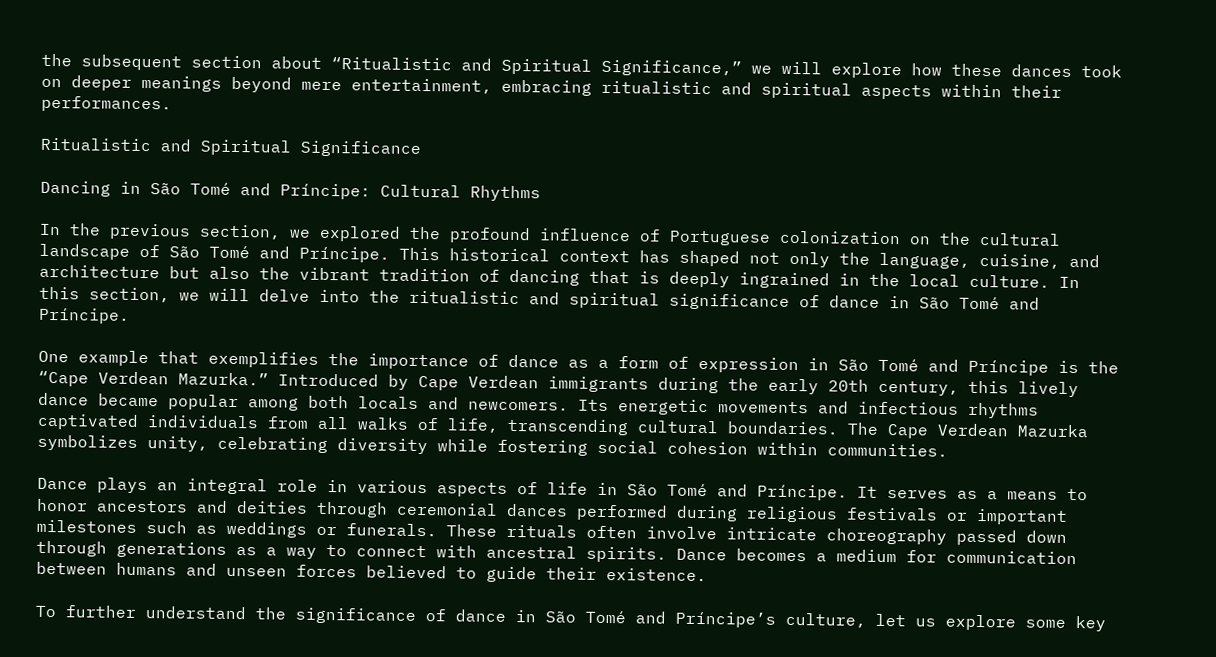the subsequent section about “Ritualistic and Spiritual Significance,” we will explore how these dances took on deeper meanings beyond mere entertainment, embracing ritualistic and spiritual aspects within their performances.

Ritualistic and Spiritual Significance

Dancing in São Tomé and Príncipe: Cultural Rhythms

In the previous section, we explored the profound influence of Portuguese colonization on the cultural landscape of São Tomé and Príncipe. This historical context has shaped not only the language, cuisine, and architecture but also the vibrant tradition of dancing that is deeply ingrained in the local culture. In this section, we will delve into the ritualistic and spiritual significance of dance in São Tomé and Príncipe.

One example that exemplifies the importance of dance as a form of expression in São Tomé and Príncipe is the “Cape Verdean Mazurka.” Introduced by Cape Verdean immigrants during the early 20th century, this lively dance became popular among both locals and newcomers. Its energetic movements and infectious rhythms captivated individuals from all walks of life, transcending cultural boundaries. The Cape Verdean Mazurka symbolizes unity, celebrating diversity while fostering social cohesion within communities.

Dance plays an integral role in various aspects of life in São Tomé and Príncipe. It serves as a means to honor ancestors and deities through ceremonial dances performed during religious festivals or important milestones such as weddings or funerals. These rituals often involve intricate choreography passed down through generations as a way to connect with ancestral spirits. Dance becomes a medium for communication between humans and unseen forces believed to guide their existence.

To further understand the significance of dance in São Tomé and Príncipe’s culture, let us explore some key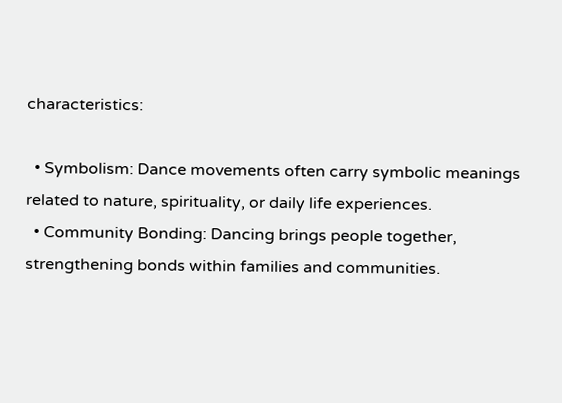characteristics:

  • Symbolism: Dance movements often carry symbolic meanings related to nature, spirituality, or daily life experiences.
  • Community Bonding: Dancing brings people together, strengthening bonds within families and communities.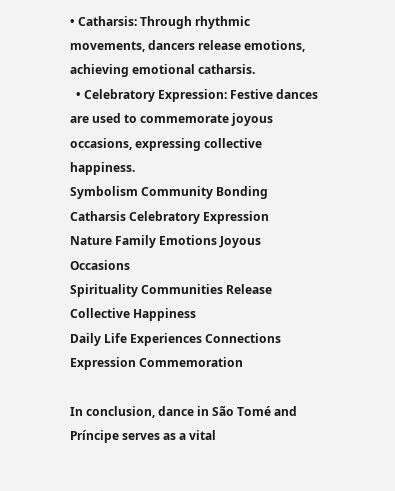• Catharsis: Through rhythmic movements, dancers release emotions, achieving emotional catharsis.
  • Celebratory Expression: Festive dances are used to commemorate joyous occasions, expressing collective happiness.
Symbolism Community Bonding Catharsis Celebratory Expression
Nature Family Emotions Joyous Occasions
Spirituality Communities Release Collective Happiness
Daily Life Experiences Connections Expression Commemoration

In conclusion, dance in São Tomé and Príncipe serves as a vital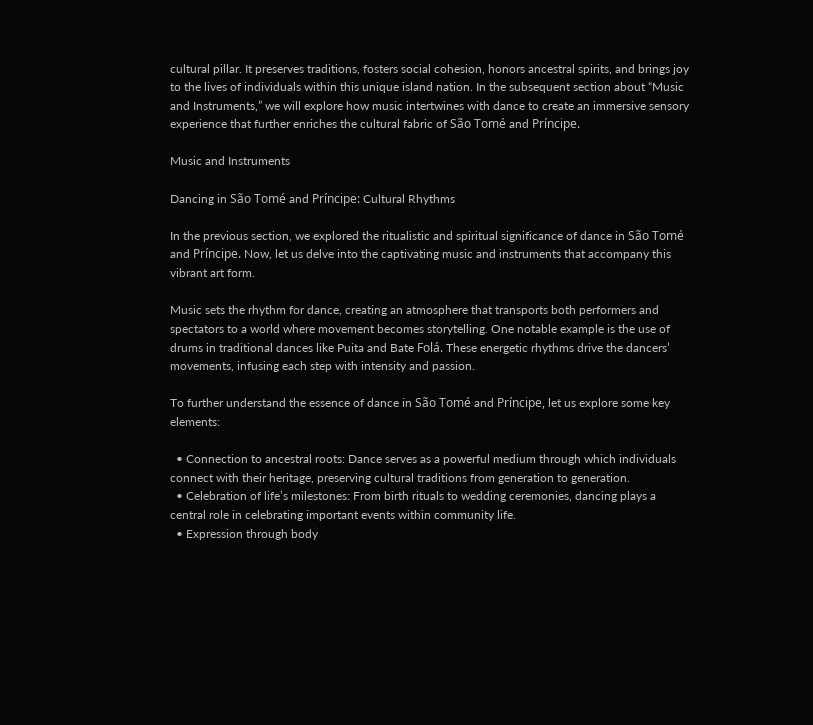cultural pillar. It preserves traditions, fosters social cohesion, honors ancestral spirits, and brings joy to the lives of individuals within this unique island nation. In the subsequent section about “Music and Instruments,” we will explore how music intertwines with dance to create an immersive sensory experience that further enriches the cultural fabric of São Tomé and Príncipe.

Music and Instruments

Dancing in São Tomé and Príncipe: Cultural Rhythms

In the previous section, we explored the ritualistic and spiritual significance of dance in São Tomé and Príncipe. Now, let us delve into the captivating music and instruments that accompany this vibrant art form.

Music sets the rhythm for dance, creating an atmosphere that transports both performers and spectators to a world where movement becomes storytelling. One notable example is the use of drums in traditional dances like Puita and Bate Folá. These energetic rhythms drive the dancers’ movements, infusing each step with intensity and passion.

To further understand the essence of dance in São Tomé and Príncipe, let us explore some key elements:

  • Connection to ancestral roots: Dance serves as a powerful medium through which individuals connect with their heritage, preserving cultural traditions from generation to generation.
  • Celebration of life’s milestones: From birth rituals to wedding ceremonies, dancing plays a central role in celebrating important events within community life.
  • Expression through body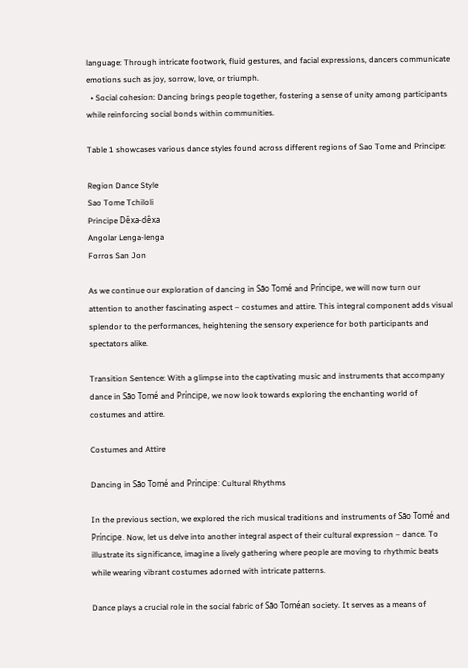language: Through intricate footwork, fluid gestures, and facial expressions, dancers communicate emotions such as joy, sorrow, love, or triumph.
  • Social cohesion: Dancing brings people together, fostering a sense of unity among participants while reinforcing social bonds within communities.

Table 1 showcases various dance styles found across different regions of Sao Tome and Principe:

Region Dance Style
Sao Tome Tchiloli
Principe Dêxa-dêxa
Angolar Lenga-lenga
Forros San Jon

As we continue our exploration of dancing in São Tomé and Príncipe, we will now turn our attention to another fascinating aspect – costumes and attire. This integral component adds visual splendor to the performances, heightening the sensory experience for both participants and spectators alike.

Transition Sentence: With a glimpse into the captivating music and instruments that accompany dance in São Tomé and Príncipe, we now look towards exploring the enchanting world of costumes and attire.

Costumes and Attire

Dancing in São Tomé and Príncipe: Cultural Rhythms

In the previous section, we explored the rich musical traditions and instruments of São Tomé and Príncipe. Now, let us delve into another integral aspect of their cultural expression – dance. To illustrate its significance, imagine a lively gathering where people are moving to rhythmic beats while wearing vibrant costumes adorned with intricate patterns.

Dance plays a crucial role in the social fabric of São Toméan society. It serves as a means of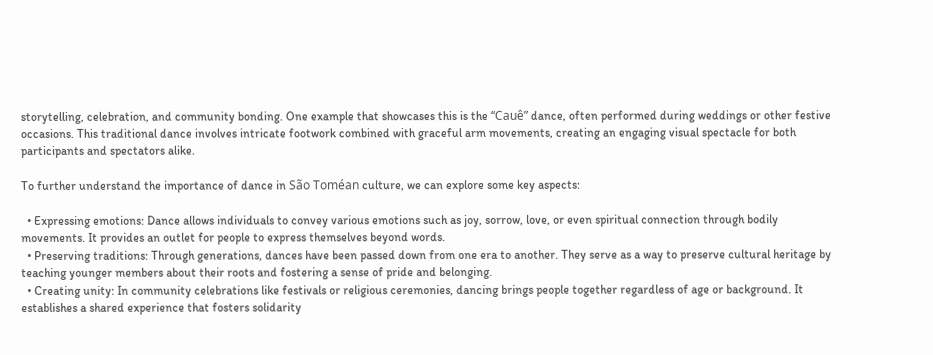storytelling, celebration, and community bonding. One example that showcases this is the “Cauê” dance, often performed during weddings or other festive occasions. This traditional dance involves intricate footwork combined with graceful arm movements, creating an engaging visual spectacle for both participants and spectators alike.

To further understand the importance of dance in São Toméan culture, we can explore some key aspects:

  • Expressing emotions: Dance allows individuals to convey various emotions such as joy, sorrow, love, or even spiritual connection through bodily movements. It provides an outlet for people to express themselves beyond words.
  • Preserving traditions: Through generations, dances have been passed down from one era to another. They serve as a way to preserve cultural heritage by teaching younger members about their roots and fostering a sense of pride and belonging.
  • Creating unity: In community celebrations like festivals or religious ceremonies, dancing brings people together regardless of age or background. It establishes a shared experience that fosters solidarity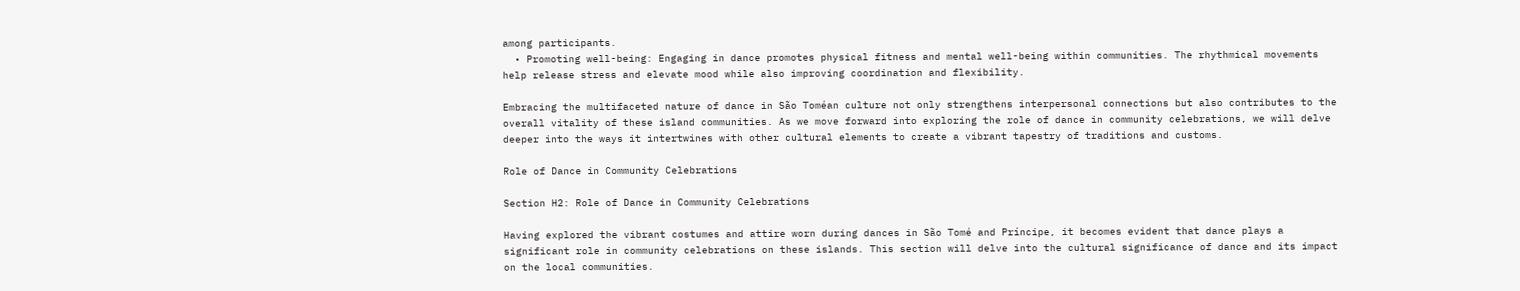among participants.
  • Promoting well-being: Engaging in dance promotes physical fitness and mental well-being within communities. The rhythmical movements help release stress and elevate mood while also improving coordination and flexibility.

Embracing the multifaceted nature of dance in São Toméan culture not only strengthens interpersonal connections but also contributes to the overall vitality of these island communities. As we move forward into exploring the role of dance in community celebrations, we will delve deeper into the ways it intertwines with other cultural elements to create a vibrant tapestry of traditions and customs.

Role of Dance in Community Celebrations

Section H2: Role of Dance in Community Celebrations

Having explored the vibrant costumes and attire worn during dances in São Tomé and Príncipe, it becomes evident that dance plays a significant role in community celebrations on these islands. This section will delve into the cultural significance of dance and its impact on the local communities.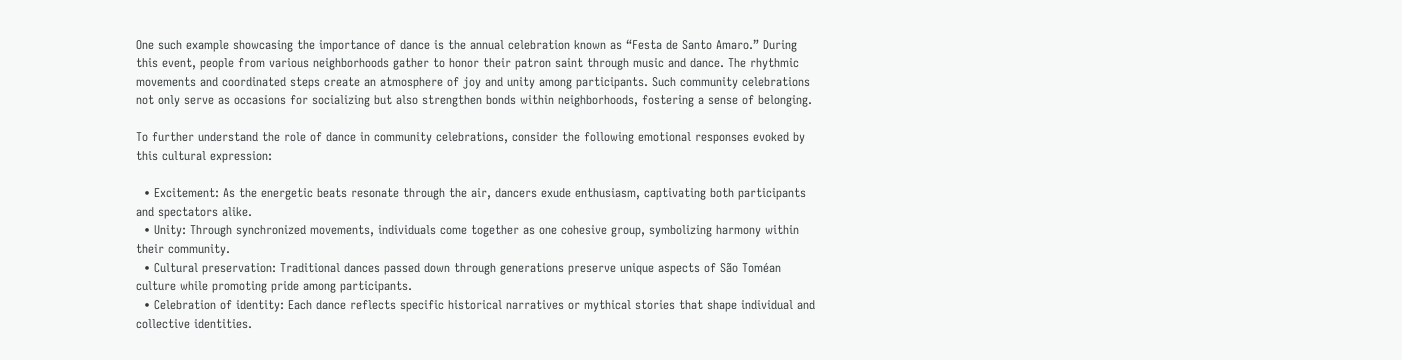One such example showcasing the importance of dance is the annual celebration known as “Festa de Santo Amaro.” During this event, people from various neighborhoods gather to honor their patron saint through music and dance. The rhythmic movements and coordinated steps create an atmosphere of joy and unity among participants. Such community celebrations not only serve as occasions for socializing but also strengthen bonds within neighborhoods, fostering a sense of belonging.

To further understand the role of dance in community celebrations, consider the following emotional responses evoked by this cultural expression:

  • Excitement: As the energetic beats resonate through the air, dancers exude enthusiasm, captivating both participants and spectators alike.
  • Unity: Through synchronized movements, individuals come together as one cohesive group, symbolizing harmony within their community.
  • Cultural preservation: Traditional dances passed down through generations preserve unique aspects of São Toméan culture while promoting pride among participants.
  • Celebration of identity: Each dance reflects specific historical narratives or mythical stories that shape individual and collective identities.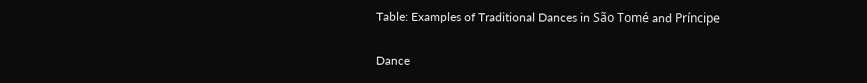Table: Examples of Traditional Dances in São Tomé and Príncipe

Dance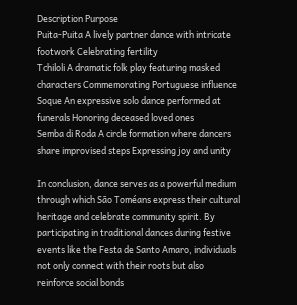Description Purpose
Puita-Puita A lively partner dance with intricate footwork Celebrating fertility
Tchiloli A dramatic folk play featuring masked characters Commemorating Portuguese influence
Soque An expressive solo dance performed at funerals Honoring deceased loved ones
Semba di Roda A circle formation where dancers share improvised steps Expressing joy and unity

In conclusion, dance serves as a powerful medium through which São Toméans express their cultural heritage and celebrate community spirit. By participating in traditional dances during festive events like the Festa de Santo Amaro, individuals not only connect with their roots but also reinforce social bonds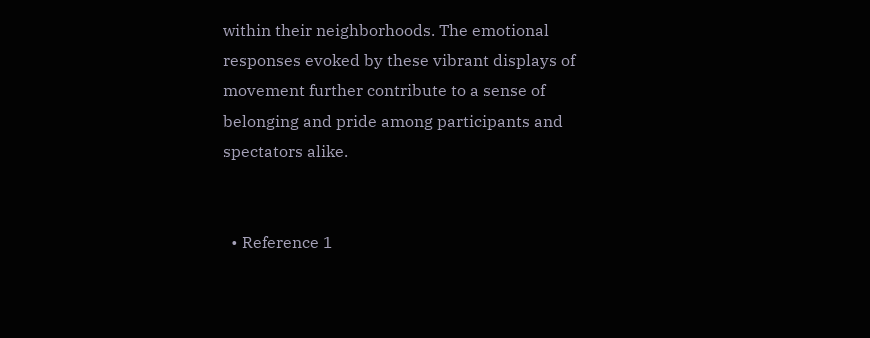within their neighborhoods. The emotional responses evoked by these vibrant displays of movement further contribute to a sense of belonging and pride among participants and spectators alike.


  • Reference 1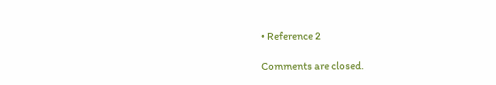• Reference 2

Comments are closed.